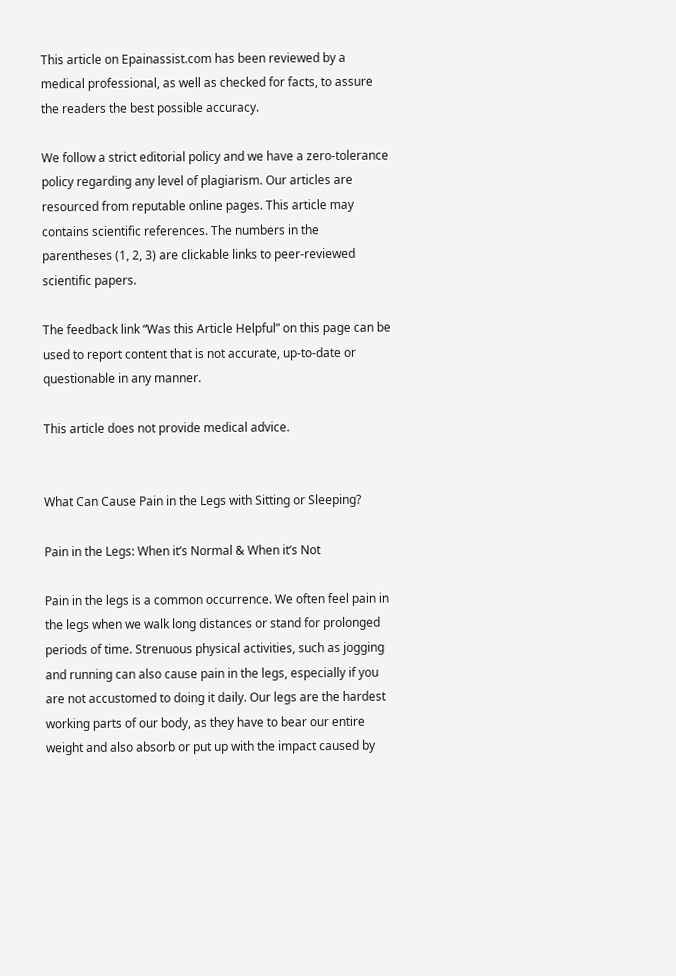This article on Epainassist.com has been reviewed by a medical professional, as well as checked for facts, to assure the readers the best possible accuracy.

We follow a strict editorial policy and we have a zero-tolerance policy regarding any level of plagiarism. Our articles are resourced from reputable online pages. This article may contains scientific references. The numbers in the parentheses (1, 2, 3) are clickable links to peer-reviewed scientific papers.

The feedback link “Was this Article Helpful” on this page can be used to report content that is not accurate, up-to-date or questionable in any manner.

This article does not provide medical advice.


What Can Cause Pain in the Legs with Sitting or Sleeping?

Pain in the Legs: When it’s Normal & When it’s Not

Pain in the legs is a common occurrence. We often feel pain in the legs when we walk long distances or stand for prolonged periods of time. Strenuous physical activities, such as jogging and running can also cause pain in the legs, especially if you are not accustomed to doing it daily. Our legs are the hardest working parts of our body, as they have to bear our entire weight and also absorb or put up with the impact caused by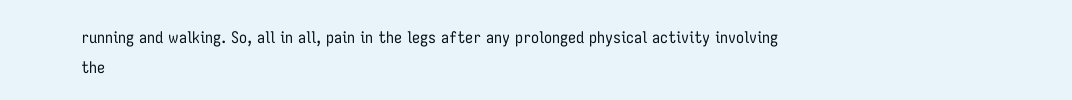running and walking. So, all in all, pain in the legs after any prolonged physical activity involving the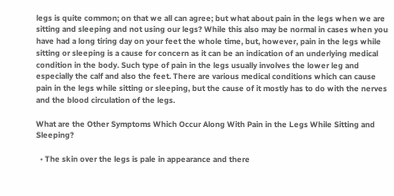legs is quite common; on that we all can agree; but what about pain in the legs when we are sitting and sleeping and not using our legs? While this also may be normal in cases when you have had a long tiring day on your feet the whole time, but, however, pain in the legs while sitting or sleeping is a cause for concern as it can be an indication of an underlying medical condition in the body. Such type of pain in the legs usually involves the lower leg and especially the calf and also the feet. There are various medical conditions which can cause pain in the legs while sitting or sleeping, but the cause of it mostly has to do with the nerves and the blood circulation of the legs.

What are the Other Symptoms Which Occur Along With Pain in the Legs While Sitting and Sleeping?

  • The skin over the legs is pale in appearance and there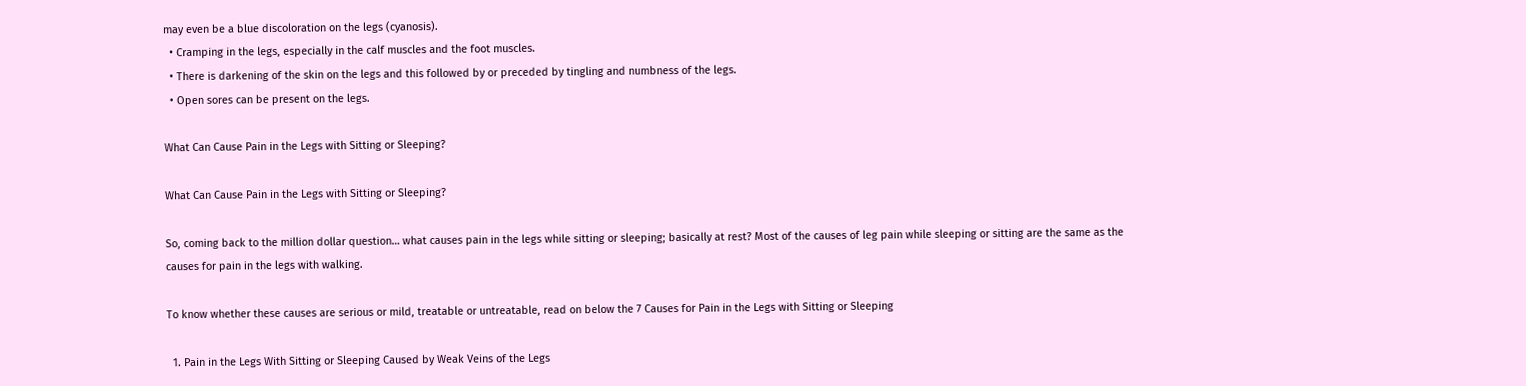may even be a blue discoloration on the legs (cyanosis).
  • Cramping in the legs, especially in the calf muscles and the foot muscles.
  • There is darkening of the skin on the legs and this followed by or preceded by tingling and numbness of the legs.
  • Open sores can be present on the legs.

What Can Cause Pain in the Legs with Sitting or Sleeping?

What Can Cause Pain in the Legs with Sitting or Sleeping?

So, coming back to the million dollar question… what causes pain in the legs while sitting or sleeping; basically at rest? Most of the causes of leg pain while sleeping or sitting are the same as the causes for pain in the legs with walking.

To know whether these causes are serious or mild, treatable or untreatable, read on below the 7 Causes for Pain in the Legs with Sitting or Sleeping

  1. Pain in the Legs With Sitting or Sleeping Caused by Weak Veins of the Legs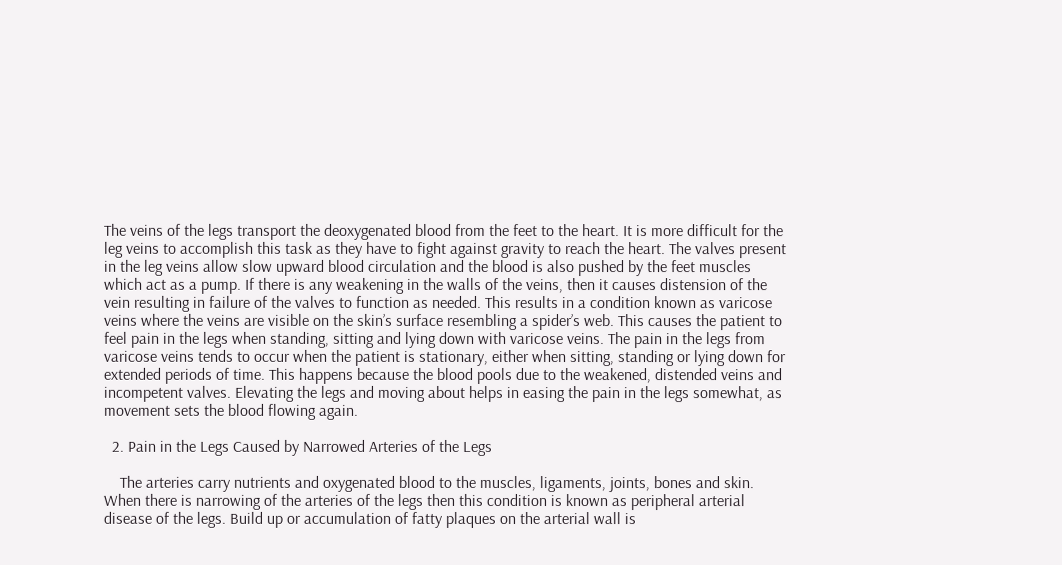The veins of the legs transport the deoxygenated blood from the feet to the heart. It is more difficult for the leg veins to accomplish this task as they have to fight against gravity to reach the heart. The valves present in the leg veins allow slow upward blood circulation and the blood is also pushed by the feet muscles which act as a pump. If there is any weakening in the walls of the veins, then it causes distension of the vein resulting in failure of the valves to function as needed. This results in a condition known as varicose veins where the veins are visible on the skin’s surface resembling a spider’s web. This causes the patient to feel pain in the legs when standing, sitting and lying down with varicose veins. The pain in the legs from varicose veins tends to occur when the patient is stationary, either when sitting, standing or lying down for extended periods of time. This happens because the blood pools due to the weakened, distended veins and incompetent valves. Elevating the legs and moving about helps in easing the pain in the legs somewhat, as movement sets the blood flowing again.

  2. Pain in the Legs Caused by Narrowed Arteries of the Legs

    The arteries carry nutrients and oxygenated blood to the muscles, ligaments, joints, bones and skin. When there is narrowing of the arteries of the legs then this condition is known as peripheral arterial disease of the legs. Build up or accumulation of fatty plaques on the arterial wall is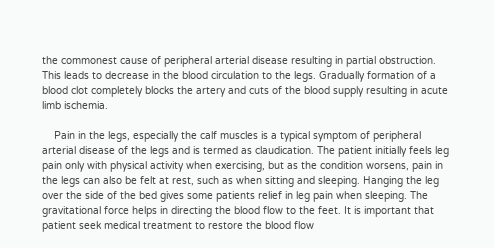the commonest cause of peripheral arterial disease resulting in partial obstruction. This leads to decrease in the blood circulation to the legs. Gradually formation of a blood clot completely blocks the artery and cuts of the blood supply resulting in acute limb ischemia.

    Pain in the legs, especially the calf muscles is a typical symptom of peripheral arterial disease of the legs and is termed as claudication. The patient initially feels leg pain only with physical activity when exercising, but as the condition worsens, pain in the legs can also be felt at rest, such as when sitting and sleeping. Hanging the leg over the side of the bed gives some patients relief in leg pain when sleeping. The gravitational force helps in directing the blood flow to the feet. It is important that patient seek medical treatment to restore the blood flow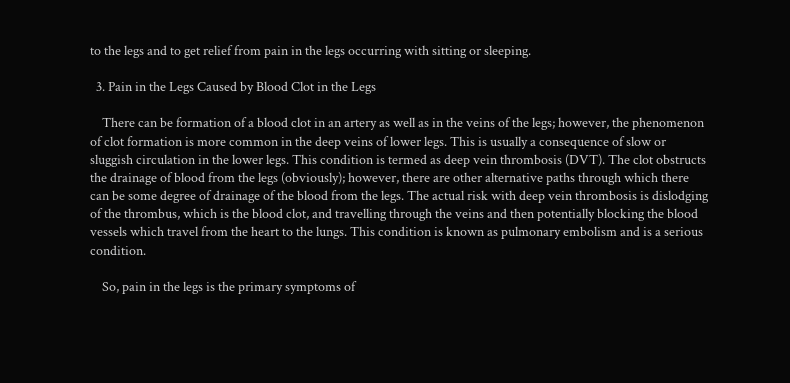to the legs and to get relief from pain in the legs occurring with sitting or sleeping.

  3. Pain in the Legs Caused by Blood Clot in the Legs

    There can be formation of a blood clot in an artery as well as in the veins of the legs; however, the phenomenon of clot formation is more common in the deep veins of lower legs. This is usually a consequence of slow or sluggish circulation in the lower legs. This condition is termed as deep vein thrombosis (DVT). The clot obstructs the drainage of blood from the legs (obviously); however, there are other alternative paths through which there can be some degree of drainage of the blood from the legs. The actual risk with deep vein thrombosis is dislodging of the thrombus, which is the blood clot, and travelling through the veins and then potentially blocking the blood vessels which travel from the heart to the lungs. This condition is known as pulmonary embolism and is a serious condition.

    So, pain in the legs is the primary symptoms of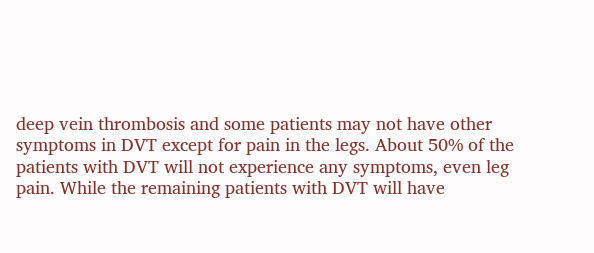deep vein thrombosis and some patients may not have other symptoms in DVT except for pain in the legs. About 50% of the patients with DVT will not experience any symptoms, even leg pain. While the remaining patients with DVT will have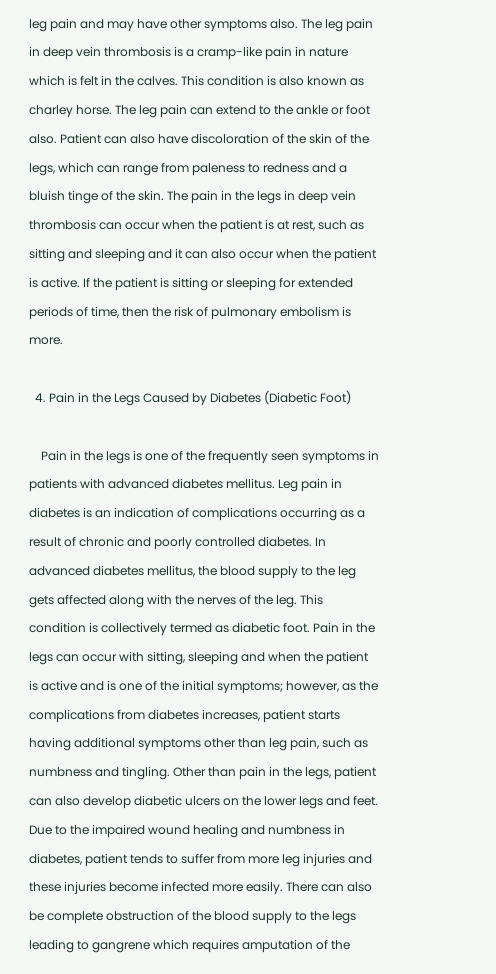leg pain and may have other symptoms also. The leg pain in deep vein thrombosis is a cramp-like pain in nature which is felt in the calves. This condition is also known as charley horse. The leg pain can extend to the ankle or foot also. Patient can also have discoloration of the skin of the legs, which can range from paleness to redness and a bluish tinge of the skin. The pain in the legs in deep vein thrombosis can occur when the patient is at rest, such as sitting and sleeping and it can also occur when the patient is active. If the patient is sitting or sleeping for extended periods of time, then the risk of pulmonary embolism is more.

  4. Pain in the Legs Caused by Diabetes (Diabetic Foot)

    Pain in the legs is one of the frequently seen symptoms in patients with advanced diabetes mellitus. Leg pain in diabetes is an indication of complications occurring as a result of chronic and poorly controlled diabetes. In advanced diabetes mellitus, the blood supply to the leg gets affected along with the nerves of the leg. This condition is collectively termed as diabetic foot. Pain in the legs can occur with sitting, sleeping and when the patient is active and is one of the initial symptoms; however, as the complications from diabetes increases, patient starts having additional symptoms other than leg pain, such as numbness and tingling. Other than pain in the legs, patient can also develop diabetic ulcers on the lower legs and feet. Due to the impaired wound healing and numbness in diabetes, patient tends to suffer from more leg injuries and these injuries become infected more easily. There can also be complete obstruction of the blood supply to the legs leading to gangrene which requires amputation of the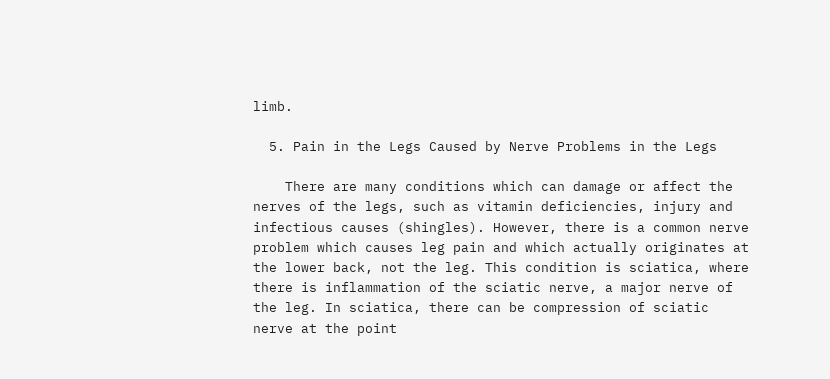limb.

  5. Pain in the Legs Caused by Nerve Problems in the Legs

    There are many conditions which can damage or affect the nerves of the legs, such as vitamin deficiencies, injury and infectious causes (shingles). However, there is a common nerve problem which causes leg pain and which actually originates at the lower back, not the leg. This condition is sciatica, where there is inflammation of the sciatic nerve, a major nerve of the leg. In sciatica, there can be compression of sciatic nerve at the point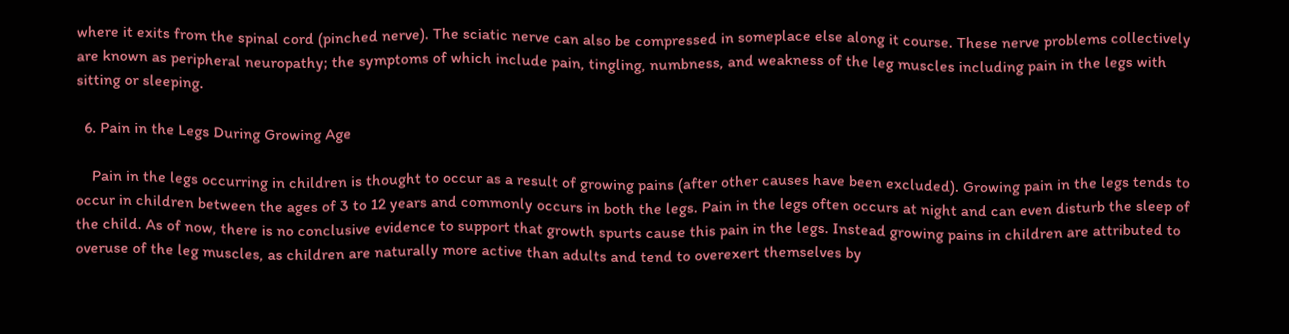where it exits from the spinal cord (pinched nerve). The sciatic nerve can also be compressed in someplace else along it course. These nerve problems collectively are known as peripheral neuropathy; the symptoms of which include pain, tingling, numbness, and weakness of the leg muscles including pain in the legs with sitting or sleeping.

  6. Pain in the Legs During Growing Age

    Pain in the legs occurring in children is thought to occur as a result of growing pains (after other causes have been excluded). Growing pain in the legs tends to occur in children between the ages of 3 to 12 years and commonly occurs in both the legs. Pain in the legs often occurs at night and can even disturb the sleep of the child. As of now, there is no conclusive evidence to support that growth spurts cause this pain in the legs. Instead growing pains in children are attributed to overuse of the leg muscles, as children are naturally more active than adults and tend to overexert themselves by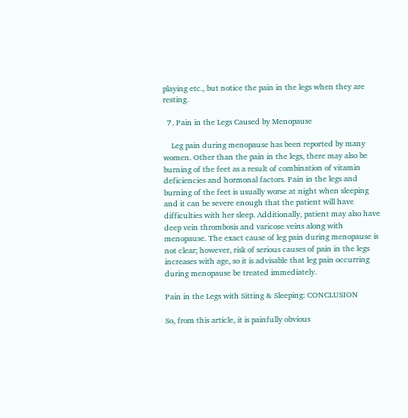playing etc., but notice the pain in the legs when they are resting.

  7. Pain in the Legs Caused by Menopause

    Leg pain during menopause has been reported by many women. Other than the pain in the legs, there may also be burning of the feet as a result of combination of vitamin deficiencies and hormonal factors. Pain in the legs and burning of the feet is usually worse at night when sleeping and it can be severe enough that the patient will have difficulties with her sleep. Additionally, patient may also have deep vein thrombosis and varicose veins along with menopause. The exact cause of leg pain during menopause is not clear; however, risk of serious causes of pain in the legs increases with age, so it is advisable that leg pain occurring during menopause be treated immediately.

Pain in the Legs with Sitting & Sleeping: CONCLUSION

So, from this article, it is painfully obvious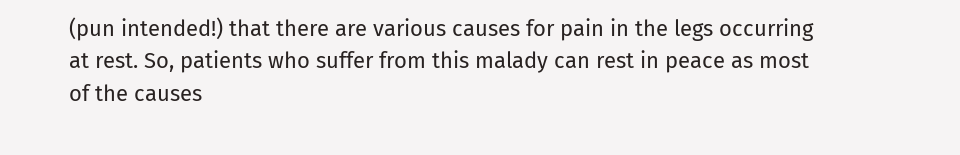(pun intended!) that there are various causes for pain in the legs occurring at rest. So, patients who suffer from this malady can rest in peace as most of the causes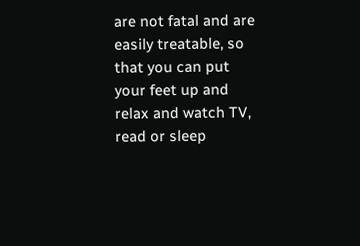are not fatal and are easily treatable, so that you can put your feet up and relax and watch TV, read or sleep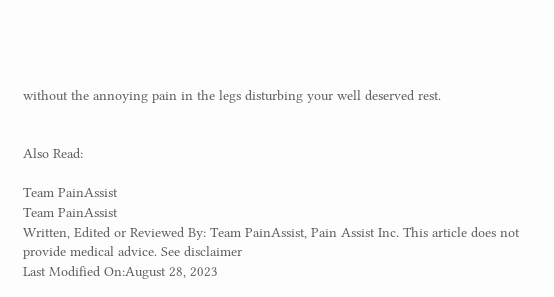without the annoying pain in the legs disturbing your well deserved rest.


Also Read:

Team PainAssist
Team PainAssist
Written, Edited or Reviewed By: Team PainAssist, Pain Assist Inc. This article does not provide medical advice. See disclaimer
Last Modified On:August 28, 2023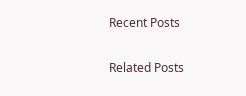Recent Posts

Related Posts